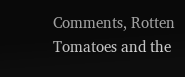Comments, Rotten Tomatoes and the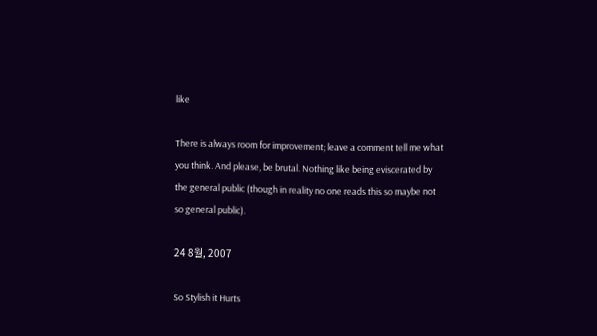like

There is always room for improvement; leave a comment tell me what you think. And please, be brutal. Nothing like being eviscerated by the general public (though in reality no one reads this so maybe not so general public).

24 8월, 2007

So Stylish it Hurts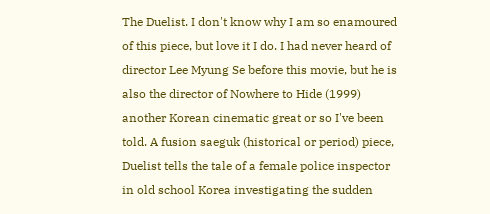The Duelist. I don't know why I am so enamoured of this piece, but love it I do. I had never heard of director Lee Myung Se before this movie, but he is also the director of Nowhere to Hide (1999) another Korean cinematic great or so I've been told. A fusion saeguk (historical or period) piece, Duelist tells the tale of a female police inspector in old school Korea investigating the sudden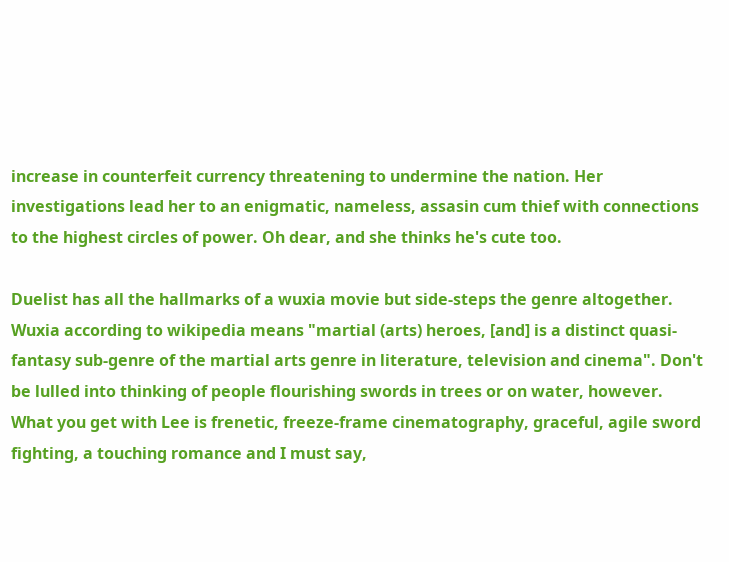increase in counterfeit currency threatening to undermine the nation. Her investigations lead her to an enigmatic, nameless, assasin cum thief with connections to the highest circles of power. Oh dear, and she thinks he's cute too.

Duelist has all the hallmarks of a wuxia movie but side-steps the genre altogether. Wuxia according to wikipedia means "martial (arts) heroes, [and] is a distinct quasi-fantasy sub-genre of the martial arts genre in literature, television and cinema". Don't be lulled into thinking of people flourishing swords in trees or on water, however. What you get with Lee is frenetic, freeze-frame cinematography, graceful, agile sword fighting, a touching romance and I must say,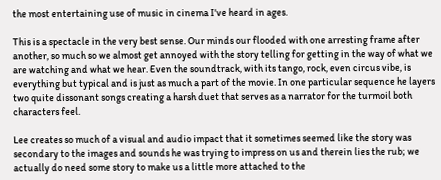the most entertaining use of music in cinema I've heard in ages.

This is a spectacle in the very best sense. Our minds our flooded with one arresting frame after another, so much so we almost get annoyed with the story telling for getting in the way of what we are watching and what we hear. Even the soundtrack, with its tango, rock, even circus vibe, is everything but typical and is just as much a part of the movie. In one particular sequence he layers two quite dissonant songs creating a harsh duet that serves as a narrator for the turmoil both characters feel.

Lee creates so much of a visual and audio impact that it sometimes seemed like the story was secondary to the images and sounds he was trying to impress on us and therein lies the rub; we actually do need some story to make us a little more attached to the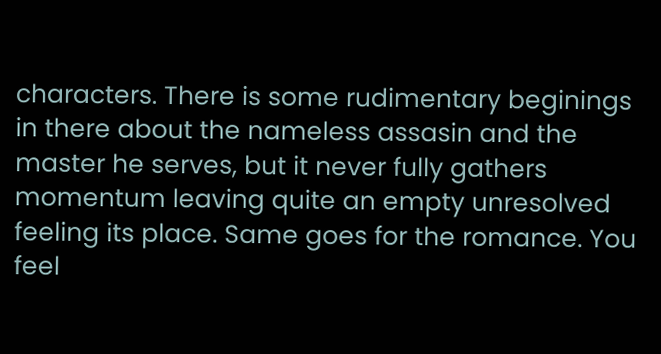characters. There is some rudimentary beginings in there about the nameless assasin and the master he serves, but it never fully gathers momentum leaving quite an empty unresolved feeling its place. Same goes for the romance. You feel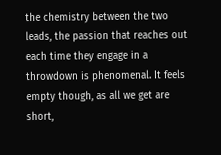the chemistry between the two leads, the passion that reaches out each time they engage in a throwdown is phenomenal. It feels empty though, as all we get are short,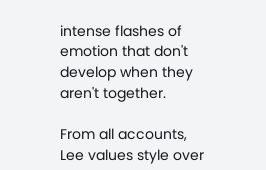intense flashes of emotion that don't develop when they aren't together.

From all accounts, Lee values style over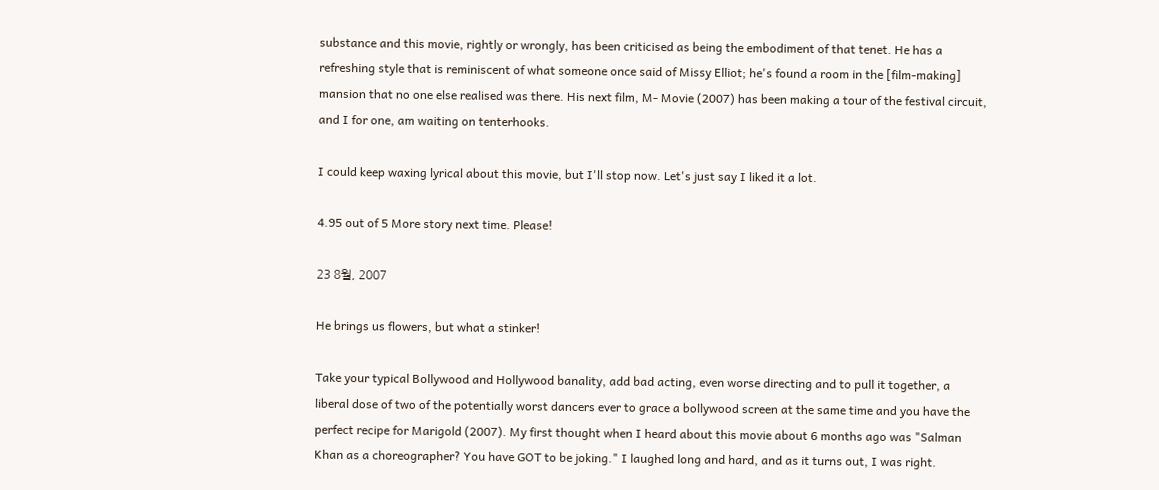substance and this movie, rightly or wrongly, has been criticised as being the embodiment of that tenet. He has a refreshing style that is reminiscent of what someone once said of Missy Elliot; he's found a room in the [film-making] mansion that no one else realised was there. His next film, M- Movie (2007) has been making a tour of the festival circuit, and I for one, am waiting on tenterhooks.

I could keep waxing lyrical about this movie, but I'll stop now. Let's just say I liked it a lot.

4.95 out of 5 More story next time. Please!

23 8월, 2007

He brings us flowers, but what a stinker!

Take your typical Bollywood and Hollywood banality, add bad acting, even worse directing and to pull it together, a liberal dose of two of the potentially worst dancers ever to grace a bollywood screen at the same time and you have the perfect recipe for Marigold (2007). My first thought when I heard about this movie about 6 months ago was "Salman Khan as a choreographer? You have GOT to be joking." I laughed long and hard, and as it turns out, I was right.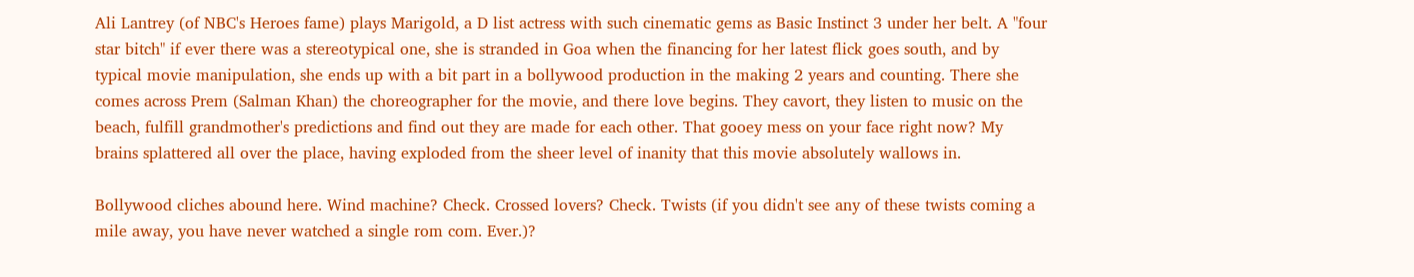Ali Lantrey (of NBC's Heroes fame) plays Marigold, a D list actress with such cinematic gems as Basic Instinct 3 under her belt. A "four star bitch" if ever there was a stereotypical one, she is stranded in Goa when the financing for her latest flick goes south, and by typical movie manipulation, she ends up with a bit part in a bollywood production in the making 2 years and counting. There she comes across Prem (Salman Khan) the choreographer for the movie, and there love begins. They cavort, they listen to music on the beach, fulfill grandmother's predictions and find out they are made for each other. That gooey mess on your face right now? My brains splattered all over the place, having exploded from the sheer level of inanity that this movie absolutely wallows in.

Bollywood cliches abound here. Wind machine? Check. Crossed lovers? Check. Twists (if you didn't see any of these twists coming a mile away, you have never watched a single rom com. Ever.)?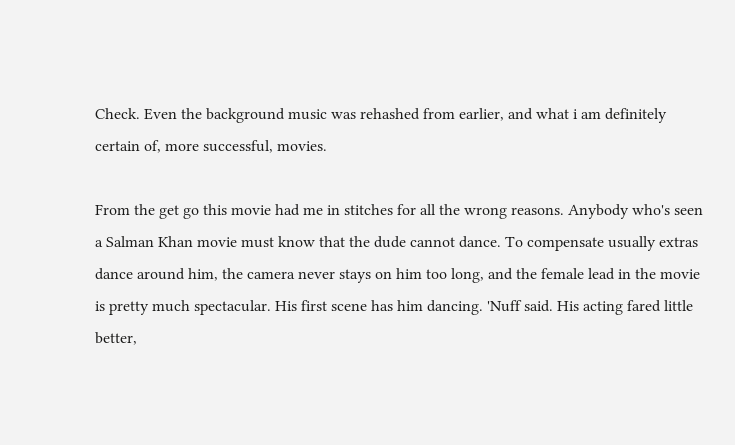Check. Even the background music was rehashed from earlier, and what i am definitely certain of, more successful, movies.

From the get go this movie had me in stitches for all the wrong reasons. Anybody who's seen a Salman Khan movie must know that the dude cannot dance. To compensate usually extras dance around him, the camera never stays on him too long, and the female lead in the movie is pretty much spectacular. His first scene has him dancing. 'Nuff said. His acting fared little better,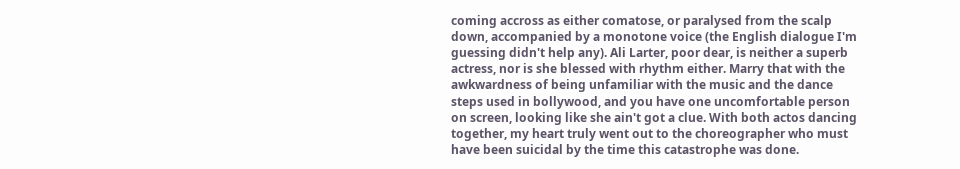coming accross as either comatose, or paralysed from the scalp down, accompanied by a monotone voice (the English dialogue I'm guessing didn't help any). Ali Larter, poor dear, is neither a superb actress, nor is she blessed with rhythm either. Marry that with the awkwardness of being unfamiliar with the music and the dance steps used in bollywood, and you have one uncomfortable person on screen, looking like she ain't got a clue. With both actos dancing together, my heart truly went out to the choreographer who must have been suicidal by the time this catastrophe was done.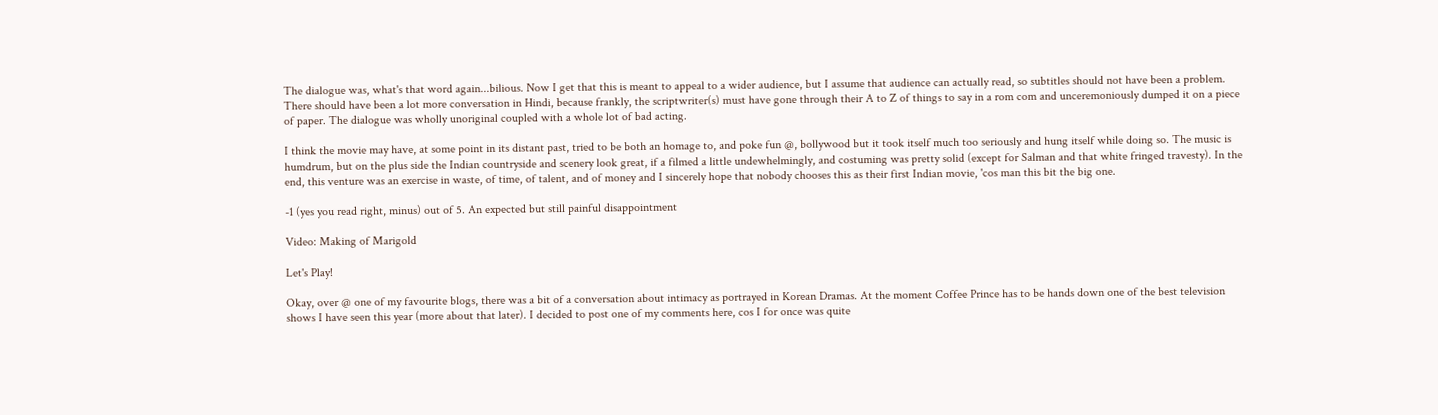The dialogue was, what's that word again...bilious. Now I get that this is meant to appeal to a wider audience, but I assume that audience can actually read, so subtitles should not have been a problem. There should have been a lot more conversation in Hindi, because frankly, the scriptwriter(s) must have gone through their A to Z of things to say in a rom com and unceremoniously dumped it on a piece of paper. The dialogue was wholly unoriginal coupled with a whole lot of bad acting.

I think the movie may have, at some point in its distant past, tried to be both an homage to, and poke fun @, bollywood but it took itself much too seriously and hung itself while doing so. The music is humdrum, but on the plus side the Indian countryside and scenery look great, if a filmed a little undewhelmingly, and costuming was pretty solid (except for Salman and that white fringed travesty). In the end, this venture was an exercise in waste, of time, of talent, and of money and I sincerely hope that nobody chooses this as their first Indian movie, 'cos man this bit the big one.

-1 (yes you read right, minus) out of 5. An expected but still painful disappointment

Video: Making of Marigold

Let's Play!

Okay, over @ one of my favourite blogs, there was a bit of a conversation about intimacy as portrayed in Korean Dramas. At the moment Coffee Prince has to be hands down one of the best television shows I have seen this year (more about that later). I decided to post one of my comments here, cos I for once was quite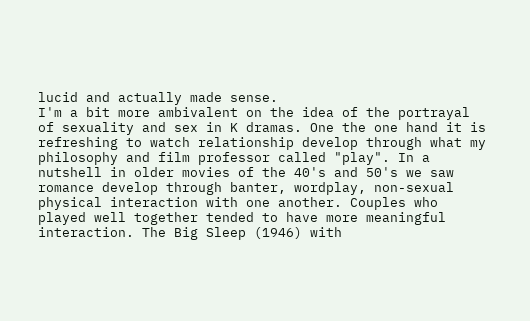lucid and actually made sense.
I'm a bit more ambivalent on the idea of the portrayal of sexuality and sex in K dramas. One the one hand it is refreshing to watch relationship develop through what my philosophy and film professor called "play". In a nutshell in older movies of the 40's and 50's we saw romance develop through banter, wordplay, non-sexual physical interaction with one another. Couples who played well together tended to have more meaningful interaction. The Big Sleep (1946) with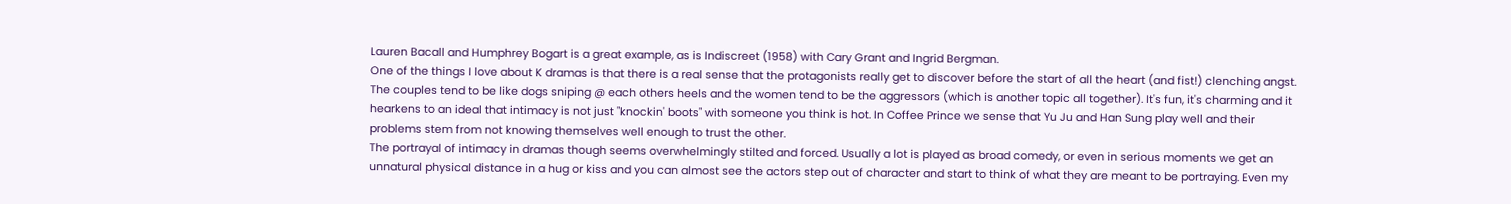Lauren Bacall and Humphrey Bogart is a great example, as is Indiscreet (1958) with Cary Grant and Ingrid Bergman.
One of the things I love about K dramas is that there is a real sense that the protagonists really get to discover before the start of all the heart (and fist!) clenching angst. The couples tend to be like dogs sniping @ each others heels and the women tend to be the aggressors (which is another topic all together). It's fun, it's charming and it hearkens to an ideal that intimacy is not just "knockin' boots" with someone you think is hot. In Coffee Prince we sense that Yu Ju and Han Sung play well and their problems stem from not knowing themselves well enough to trust the other.
The portrayal of intimacy in dramas though seems overwhelmingly stilted and forced. Usually a lot is played as broad comedy, or even in serious moments we get an unnatural physical distance in a hug or kiss and you can almost see the actors step out of character and start to think of what they are meant to be portraying. Even my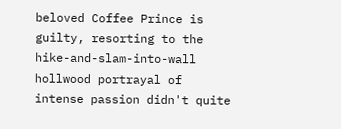beloved Coffee Prince is guilty, resorting to the hike-and-slam-into-wall hollwood portrayal of intense passion didn't quite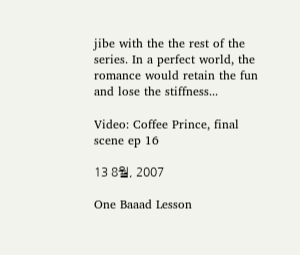jibe with the the rest of the series. In a perfect world, the romance would retain the fun and lose the stiffness...

Video: Coffee Prince, final scene ep 16

13 8월, 2007

One Baaad Lesson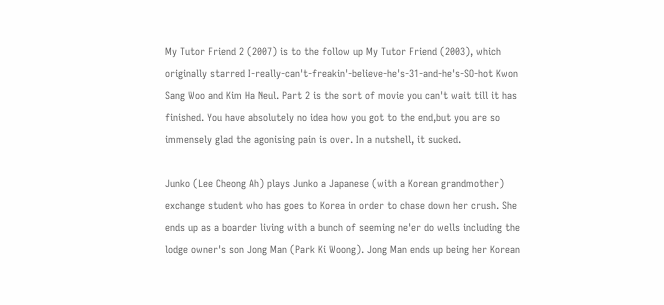My Tutor Friend 2 (2007) is to the follow up My Tutor Friend (2003), which originally starred I-really-can't-freakin'-believe-he's-31-and-he's-SO-hot Kwon Sang Woo and Kim Ha Neul. Part 2 is the sort of movie you can't wait till it has finished. You have absolutely no idea how you got to the end,but you are so immensely glad the agonising pain is over. In a nutshell, it sucked.

Junko (Lee Cheong Ah) plays Junko a Japanese (with a Korean grandmother) exchange student who has goes to Korea in order to chase down her crush. She ends up as a boarder living with a bunch of seeming ne'er do wells including the lodge owner's son Jong Man (Park Ki Woong). Jong Man ends up being her Korean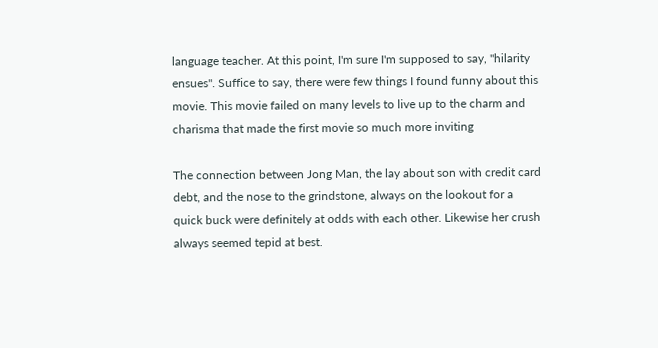language teacher. At this point, I'm sure I'm supposed to say, "hilarity ensues". Suffice to say, there were few things I found funny about this movie. This movie failed on many levels to live up to the charm and charisma that made the first movie so much more inviting

The connection between Jong Man, the lay about son with credit card debt, and the nose to the grindstone, always on the lookout for a quick buck were definitely at odds with each other. Likewise her crush always seemed tepid at best.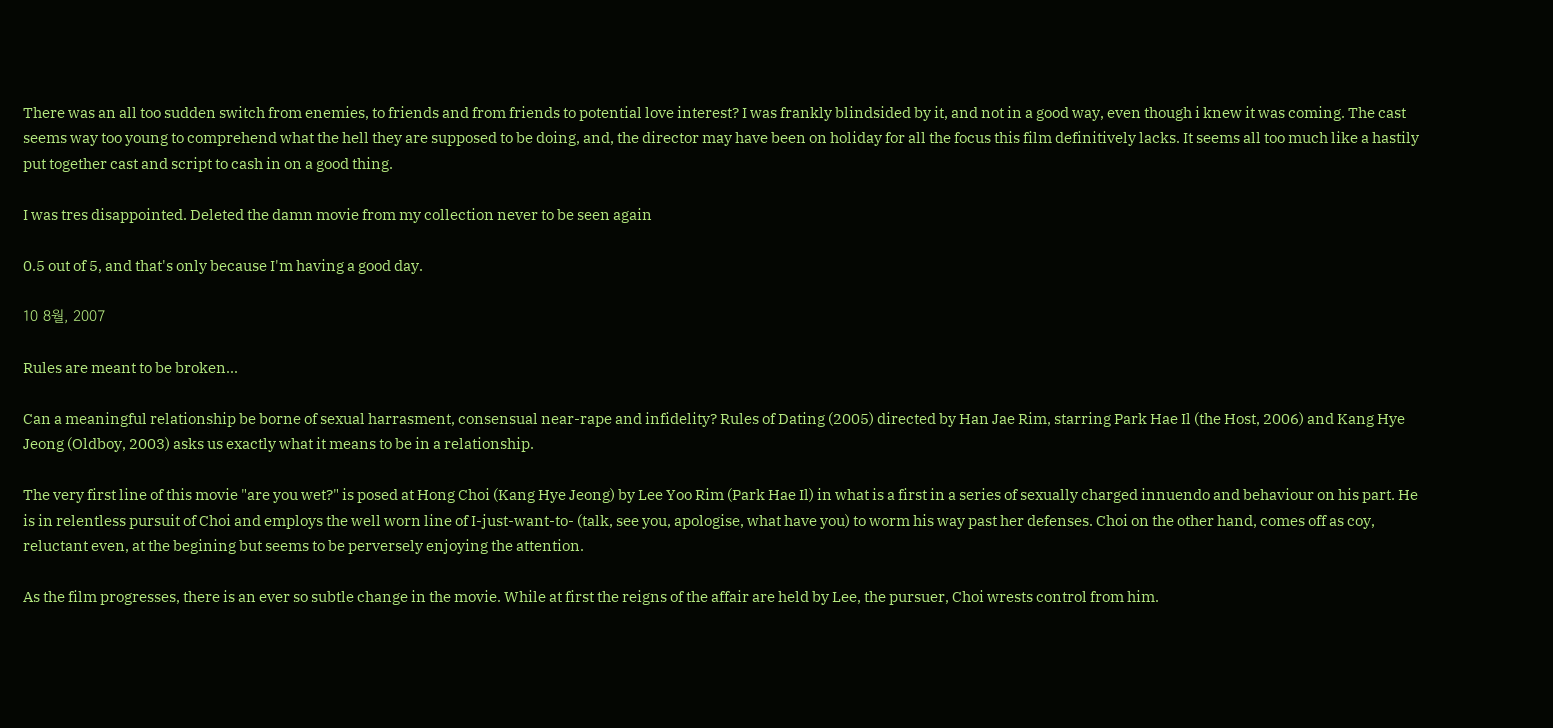There was an all too sudden switch from enemies, to friends and from friends to potential love interest? I was frankly blindsided by it, and not in a good way, even though i knew it was coming. The cast seems way too young to comprehend what the hell they are supposed to be doing, and, the director may have been on holiday for all the focus this film definitively lacks. It seems all too much like a hastily put together cast and script to cash in on a good thing.

I was tres disappointed. Deleted the damn movie from my collection never to be seen again

0.5 out of 5, and that's only because I'm having a good day.

10 8월, 2007

Rules are meant to be broken...

Can a meaningful relationship be borne of sexual harrasment, consensual near-rape and infidelity? Rules of Dating (2005) directed by Han Jae Rim, starring Park Hae Il (the Host, 2006) and Kang Hye Jeong (Oldboy, 2003) asks us exactly what it means to be in a relationship.

The very first line of this movie "are you wet?" is posed at Hong Choi (Kang Hye Jeong) by Lee Yoo Rim (Park Hae Il) in what is a first in a series of sexually charged innuendo and behaviour on his part. He is in relentless pursuit of Choi and employs the well worn line of I-just-want-to- (talk, see you, apologise, what have you) to worm his way past her defenses. Choi on the other hand, comes off as coy, reluctant even, at the begining but seems to be perversely enjoying the attention.

As the film progresses, there is an ever so subtle change in the movie. While at first the reigns of the affair are held by Lee, the pursuer, Choi wrests control from him.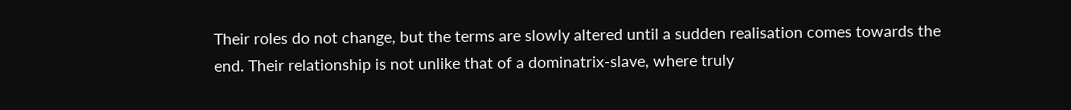Their roles do not change, but the terms are slowly altered until a sudden realisation comes towards the end. Their relationship is not unlike that of a dominatrix-slave, where truly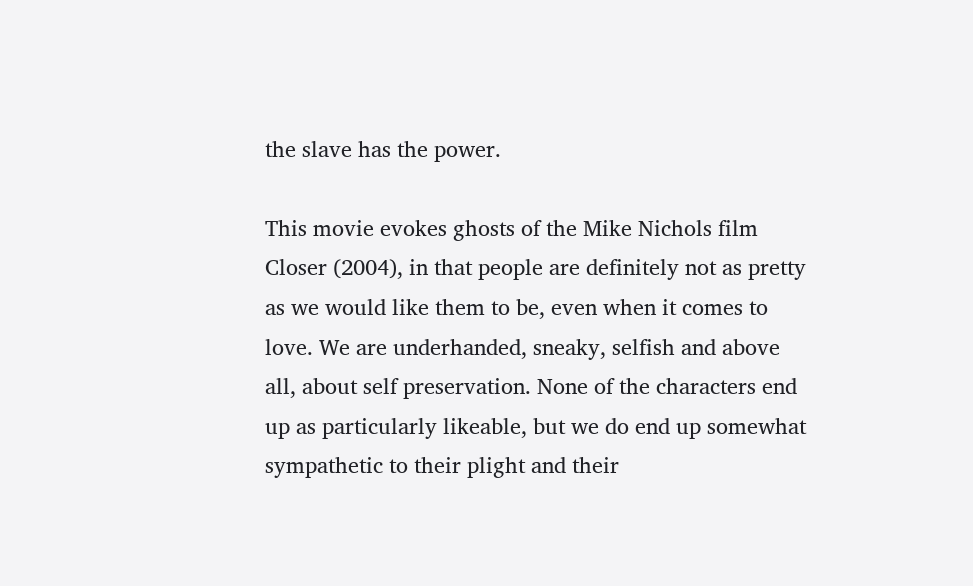the slave has the power.

This movie evokes ghosts of the Mike Nichols film Closer (2004), in that people are definitely not as pretty as we would like them to be, even when it comes to love. We are underhanded, sneaky, selfish and above all, about self preservation. None of the characters end up as particularly likeable, but we do end up somewhat sympathetic to their plight and their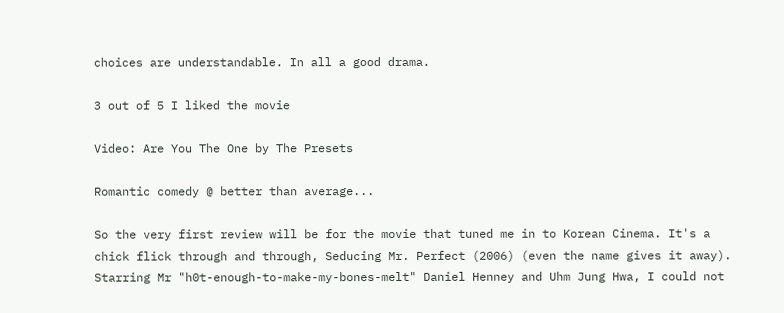choices are understandable. In all a good drama.

3 out of 5 I liked the movie

Video: Are You The One by The Presets

Romantic comedy @ better than average...

So the very first review will be for the movie that tuned me in to Korean Cinema. It's a chick flick through and through, Seducing Mr. Perfect (2006) (even the name gives it away). Starring Mr "h0t-enough-to-make-my-bones-melt" Daniel Henney and Uhm Jung Hwa, I could not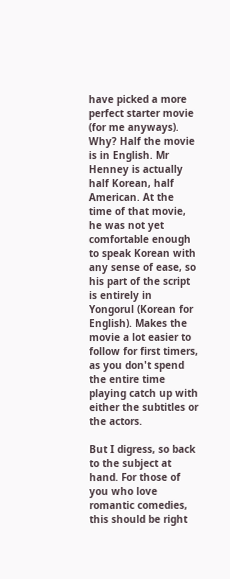have picked a more perfect starter movie (for me anyways). Why? Half the movie is in English. Mr Henney is actually half Korean, half American. At the time of that movie, he was not yet comfortable enough to speak Korean with any sense of ease, so his part of the script is entirely in Yongorul (Korean for English). Makes the movie a lot easier to follow for first timers, as you don't spend the entire time playing catch up with either the subtitles or the actors.

But I digress, so back to the subject at hand. For those of you who love romantic comedies, this should be right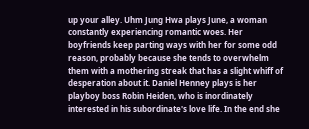up your alley. Uhm Jung Hwa plays June, a woman constantly experiencing romantic woes. Her boyfriends keep parting ways with her for some odd reason, probably because she tends to overwhelm them with a mothering streak that has a slight whiff of desperation about it. Daniel Henney plays is her playboy boss Robin Heiden, who is inordinately interested in his subordinate's love life. In the end she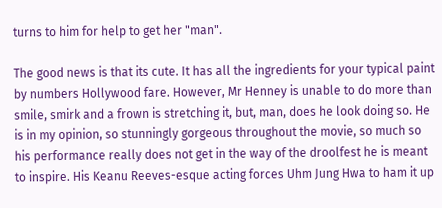turns to him for help to get her "man".

The good news is that its cute. It has all the ingredients for your typical paint by numbers Hollywood fare. However, Mr Henney is unable to do more than smile, smirk and a frown is stretching it, but, man, does he look doing so. He is in my opinion, so stunningly gorgeous throughout the movie, so much so his performance really does not get in the way of the droolfest he is meant to inspire. His Keanu Reeves-esque acting forces Uhm Jung Hwa to ham it up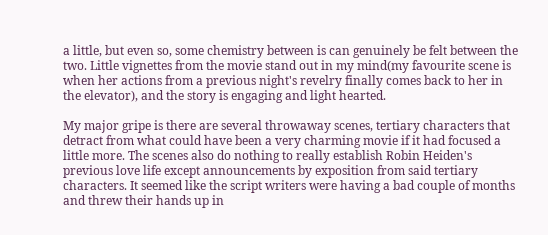a little, but even so, some chemistry between is can genuinely be felt between the two. Little vignettes from the movie stand out in my mind(my favourite scene is when her actions from a previous night's revelry finally comes back to her in the elevator), and the story is engaging and light hearted.

My major gripe is there are several throwaway scenes, tertiary characters that detract from what could have been a very charming movie if it had focused a little more. The scenes also do nothing to really establish Robin Heiden's previous love life except announcements by exposition from said tertiary characters. It seemed like the script writers were having a bad couple of months and threw their hands up in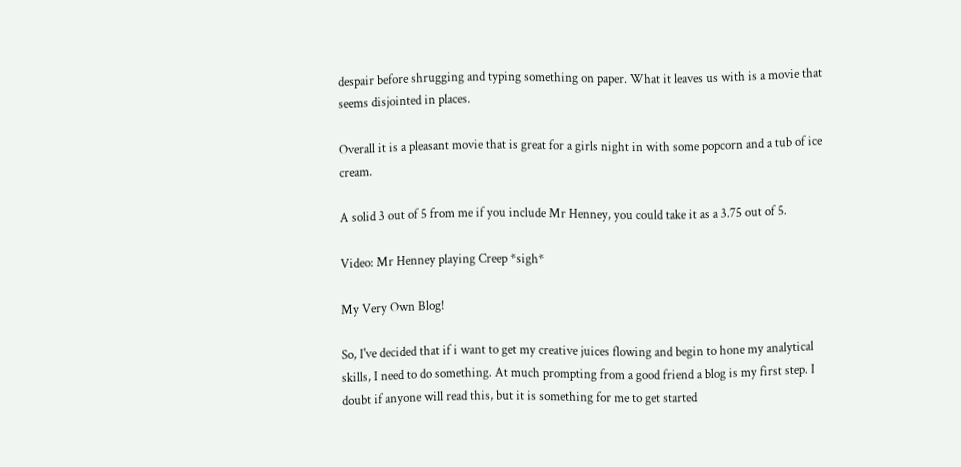despair before shrugging and typing something on paper. What it leaves us with is a movie that seems disjointed in places.

Overall it is a pleasant movie that is great for a girls night in with some popcorn and a tub of ice cream.

A solid 3 out of 5 from me if you include Mr Henney, you could take it as a 3.75 out of 5.

Video: Mr Henney playing Creep *sigh*

My Very Own Blog!

So, I've decided that if i want to get my creative juices flowing and begin to hone my analytical skills, I need to do something. At much prompting from a good friend a blog is my first step. I doubt if anyone will read this, but it is something for me to get started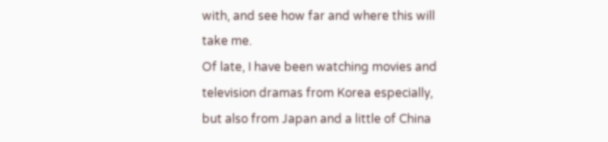with, and see how far and where this will take me.
Of late, I have been watching movies and television dramas from Korea especially, but also from Japan and a little of China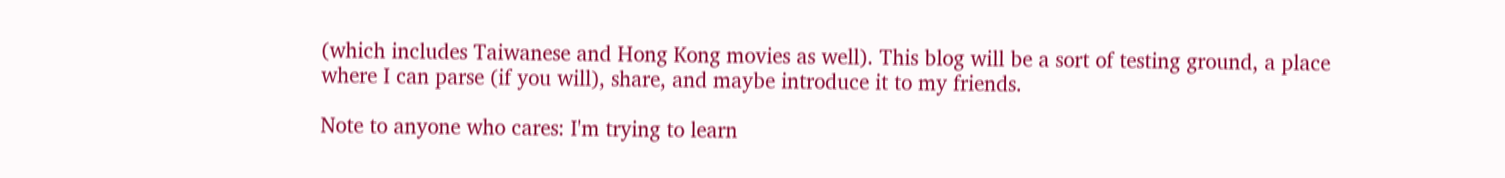(which includes Taiwanese and Hong Kong movies as well). This blog will be a sort of testing ground, a place where I can parse (if you will), share, and maybe introduce it to my friends.

Note to anyone who cares: I'm trying to learn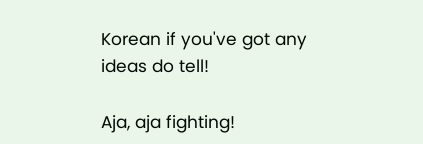Korean if you've got any ideas do tell!

Aja, aja fighting!